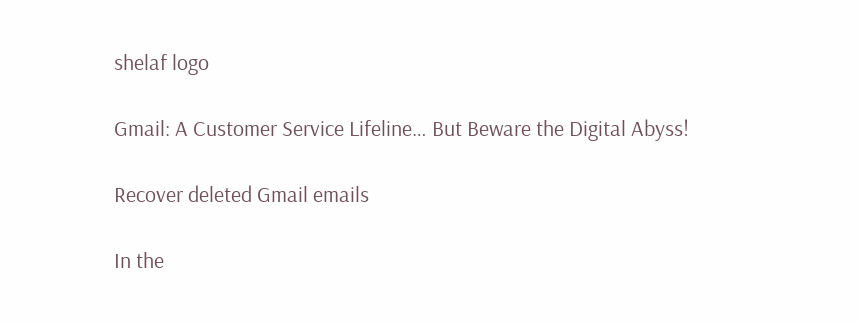shelaf logo

Gmail: A Customer Service Lifeline… But Beware the Digital Abyss!

Recover deleted Gmail emails

In the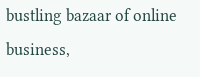bustling bazaar of online business,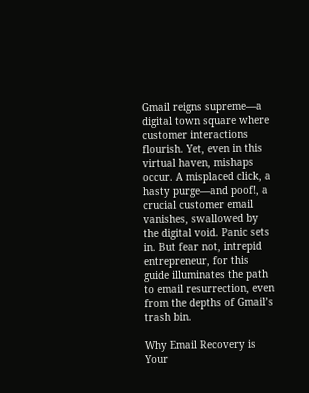Gmail reigns supreme—a digital town square where customer interactions flourish. Yet, even in this virtual haven, mishaps occur. A misplaced click, a hasty purge—and poof!, a crucial customer email vanishes, swallowed by the digital void. Panic sets in. But fear not, intrepid entrepreneur, for this guide illuminates the path to email resurrection, even from the depths of Gmail’s trash bin.

Why Email Recovery is Your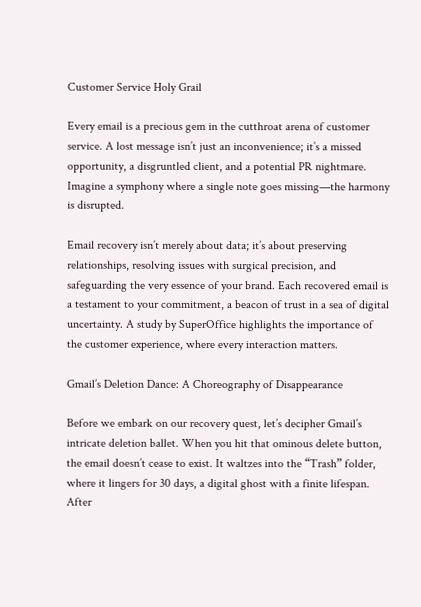Customer Service Holy Grail

Every email is a precious gem in the cutthroat arena of customer service. A lost message isn’t just an inconvenience; it’s a missed opportunity, a disgruntled client, and a potential PR nightmare. Imagine a symphony where a single note goes missing—the harmony is disrupted.

Email recovery isn’t merely about data; it’s about preserving relationships, resolving issues with surgical precision, and safeguarding the very essence of your brand. Each recovered email is a testament to your commitment, a beacon of trust in a sea of digital uncertainty. A study by SuperOffice highlights the importance of the customer experience, where every interaction matters.

Gmail’s Deletion Dance: A Choreography of Disappearance

Before we embark on our recovery quest, let’s decipher Gmail’s intricate deletion ballet. When you hit that ominous delete button, the email doesn’t cease to exist. It waltzes into the “Trash” folder, where it lingers for 30 days, a digital ghost with a finite lifespan. After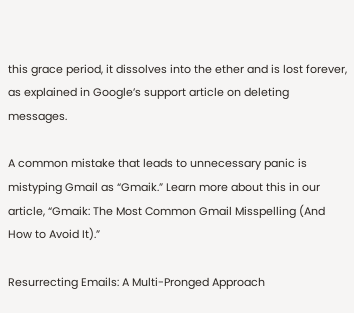this grace period, it dissolves into the ether and is lost forever, as explained in Google’s support article on deleting messages.

A common mistake that leads to unnecessary panic is mistyping Gmail as “Gmaik.” Learn more about this in our article, “Gmaik: The Most Common Gmail Misspelling (And How to Avoid It).”

Resurrecting Emails: A Multi-Pronged Approach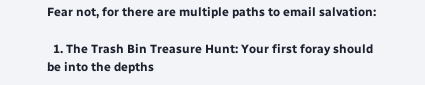Fear not, for there are multiple paths to email salvation:

  1. The Trash Bin Treasure Hunt: Your first foray should be into the depths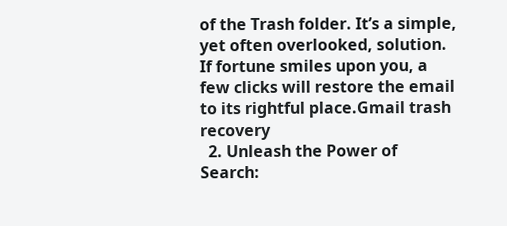of the Trash folder. It’s a simple, yet often overlooked, solution. If fortune smiles upon you, a few clicks will restore the email to its rightful place.Gmail trash recovery
  2. Unleash the Power of Search: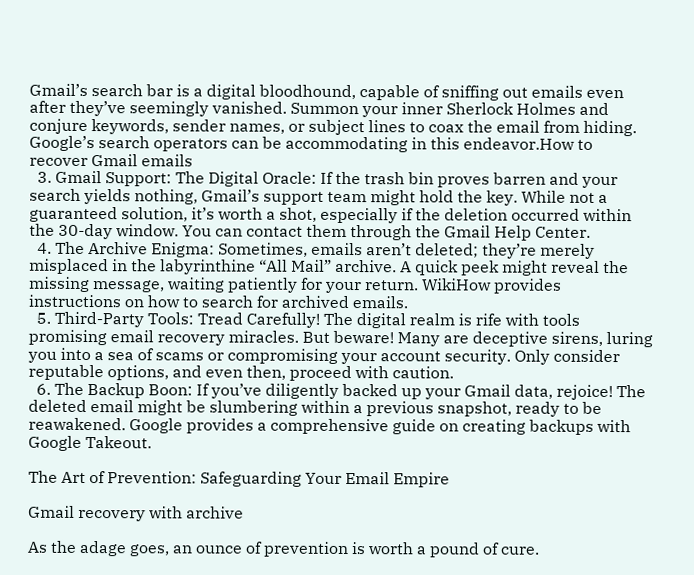Gmail’s search bar is a digital bloodhound, capable of sniffing out emails even after they’ve seemingly vanished. Summon your inner Sherlock Holmes and conjure keywords, sender names, or subject lines to coax the email from hiding. Google’s search operators can be accommodating in this endeavor.How to recover Gmail emails
  3. Gmail Support: The Digital Oracle: If the trash bin proves barren and your search yields nothing, Gmail’s support team might hold the key. While not a guaranteed solution, it’s worth a shot, especially if the deletion occurred within the 30-day window. You can contact them through the Gmail Help Center.
  4. The Archive Enigma: Sometimes, emails aren’t deleted; they’re merely misplaced in the labyrinthine “All Mail” archive. A quick peek might reveal the missing message, waiting patiently for your return. WikiHow provides instructions on how to search for archived emails.
  5. Third-Party Tools: Tread Carefully! The digital realm is rife with tools promising email recovery miracles. But beware! Many are deceptive sirens, luring you into a sea of scams or compromising your account security. Only consider reputable options, and even then, proceed with caution.
  6. The Backup Boon: If you’ve diligently backed up your Gmail data, rejoice! The deleted email might be slumbering within a previous snapshot, ready to be reawakened. Google provides a comprehensive guide on creating backups with Google Takeout.

The Art of Prevention: Safeguarding Your Email Empire

Gmail recovery with archive

As the adage goes, an ounce of prevention is worth a pound of cure.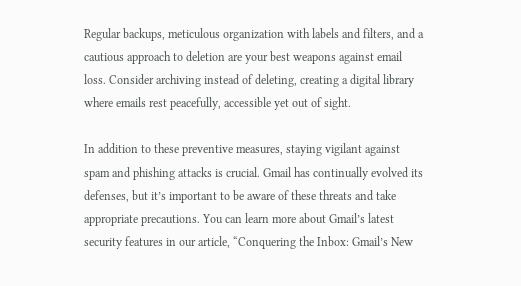Regular backups, meticulous organization with labels and filters, and a cautious approach to deletion are your best weapons against email loss. Consider archiving instead of deleting, creating a digital library where emails rest peacefully, accessible yet out of sight.

In addition to these preventive measures, staying vigilant against spam and phishing attacks is crucial. Gmail has continually evolved its defenses, but it’s important to be aware of these threats and take appropriate precautions. You can learn more about Gmail’s latest security features in our article, “Conquering the Inbox: Gmail’s New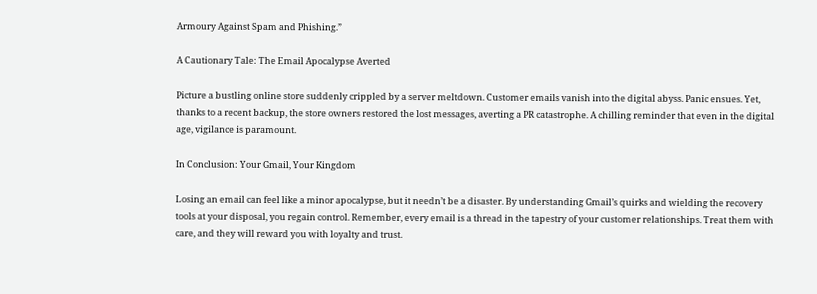Armoury Against Spam and Phishing.”

A Cautionary Tale: The Email Apocalypse Averted

Picture a bustling online store suddenly crippled by a server meltdown. Customer emails vanish into the digital abyss. Panic ensues. Yet, thanks to a recent backup, the store owners restored the lost messages, averting a PR catastrophe. A chilling reminder that even in the digital age, vigilance is paramount.

In Conclusion: Your Gmail, Your Kingdom

Losing an email can feel like a minor apocalypse, but it needn’t be a disaster. By understanding Gmail’s quirks and wielding the recovery tools at your disposal, you regain control. Remember, every email is a thread in the tapestry of your customer relationships. Treat them with care, and they will reward you with loyalty and trust.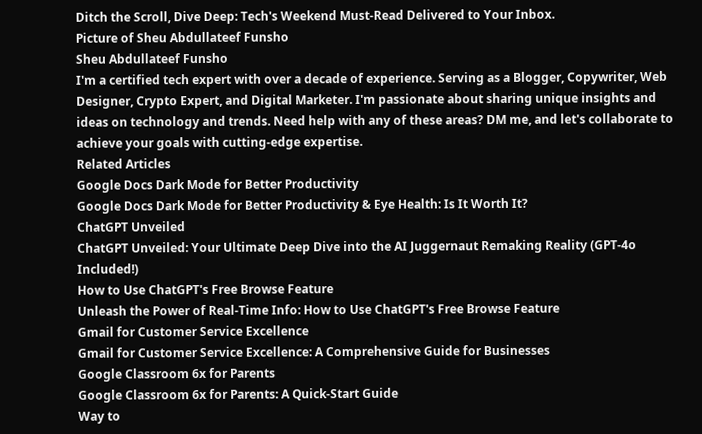Ditch the Scroll, Dive Deep: Tech's Weekend Must-Read Delivered to Your Inbox.
Picture of Sheu Abdullateef Funsho
Sheu Abdullateef Funsho
I'm a certified tech expert with over a decade of experience. Serving as a Blogger, Copywriter, Web Designer, Crypto Expert, and Digital Marketer. I'm passionate about sharing unique insights and ideas on technology and trends. Need help with any of these areas? DM me, and let's collaborate to achieve your goals with cutting-edge expertise.
Related Articles
Google Docs Dark Mode for Better Productivity
Google Docs Dark Mode for Better Productivity & Eye Health: Is It Worth It?
ChatGPT Unveiled
ChatGPT Unveiled: Your Ultimate Deep Dive into the AI Juggernaut Remaking Reality (GPT-4o Included!)
How to Use ChatGPT's Free Browse Feature
Unleash the Power of Real-Time Info: How to Use ChatGPT's Free Browse Feature
Gmail for Customer Service Excellence
Gmail for Customer Service Excellence: A Comprehensive Guide for Businesses
Google Classroom 6x for Parents
Google Classroom 6x for Parents: A Quick-Start Guide
Way to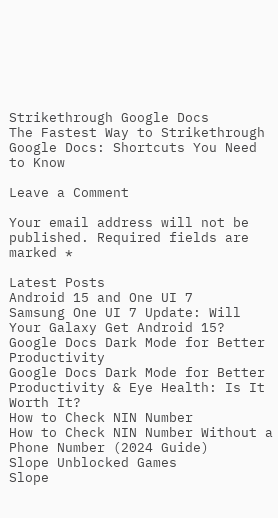Strikethrough Google Docs
The Fastest Way to Strikethrough Google Docs: Shortcuts You Need to Know

Leave a Comment

Your email address will not be published. Required fields are marked *

Latest Posts
Android 15 and One UI 7
Samsung One UI 7 Update: Will Your Galaxy Get Android 15?
Google Docs Dark Mode for Better Productivity
Google Docs Dark Mode for Better Productivity & Eye Health: Is It Worth It?
How to Check NIN Number
How to Check NIN Number Without a Phone Number (2024 Guide)
Slope Unblocked Games
Slope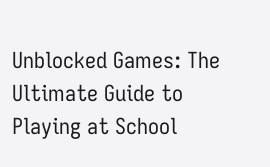Unblocked Games: The Ultimate Guide to Playing at School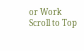or Work
Scroll to Top